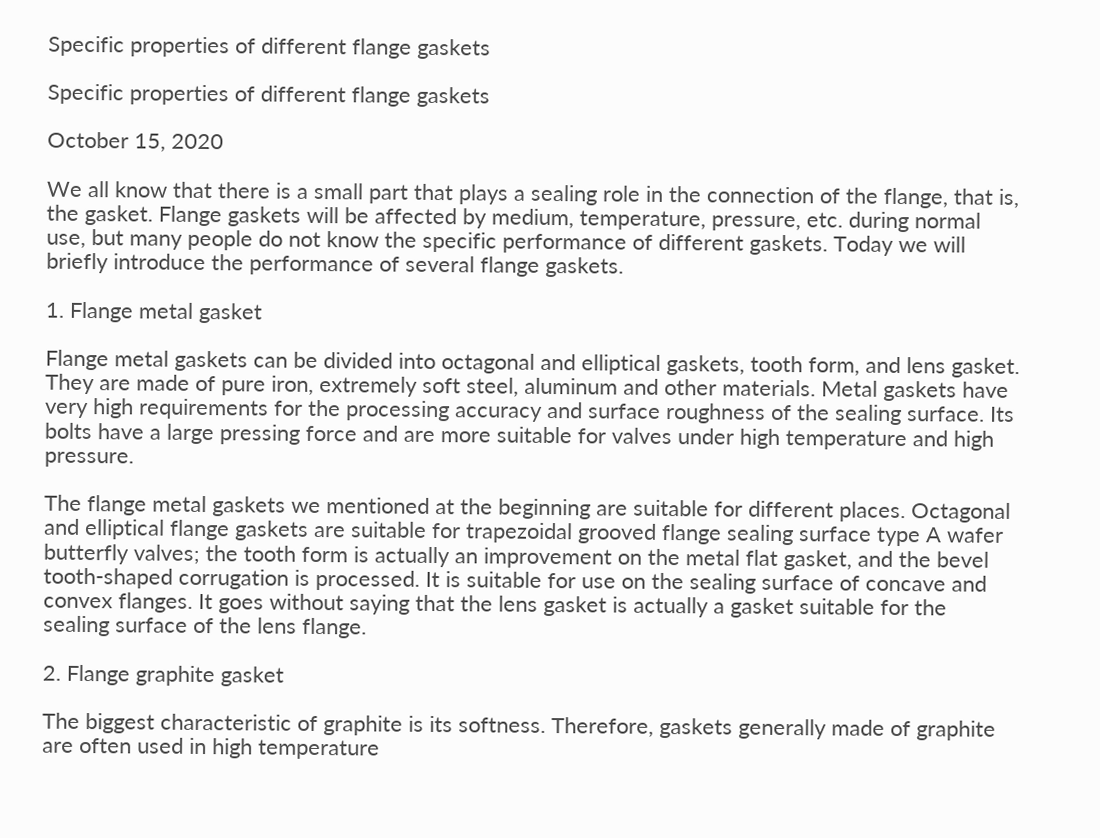Specific properties of different flange gaskets

Specific properties of different flange gaskets

October 15, 2020

We all know that there is a small part that plays a sealing role in the connection of the flange, that is, the gasket. Flange gaskets will be affected by medium, temperature, pressure, etc. during normal use, but many people do not know the specific performance of different gaskets. Today we will briefly introduce the performance of several flange gaskets.

1. Flange metal gasket

Flange metal gaskets can be divided into octagonal and elliptical gaskets, tooth form, and lens gasket. They are made of pure iron, extremely soft steel, aluminum and other materials. Metal gaskets have very high requirements for the processing accuracy and surface roughness of the sealing surface. Its bolts have a large pressing force and are more suitable for valves under high temperature and high pressure.

The flange metal gaskets we mentioned at the beginning are suitable for different places. Octagonal and elliptical flange gaskets are suitable for trapezoidal grooved flange sealing surface type A wafer butterfly valves; the tooth form is actually an improvement on the metal flat gasket, and the bevel tooth-shaped corrugation is processed. It is suitable for use on the sealing surface of concave and convex flanges. It goes without saying that the lens gasket is actually a gasket suitable for the sealing surface of the lens flange.

2. Flange graphite gasket

The biggest characteristic of graphite is its softness. Therefore, gaskets generally made of graphite are often used in high temperature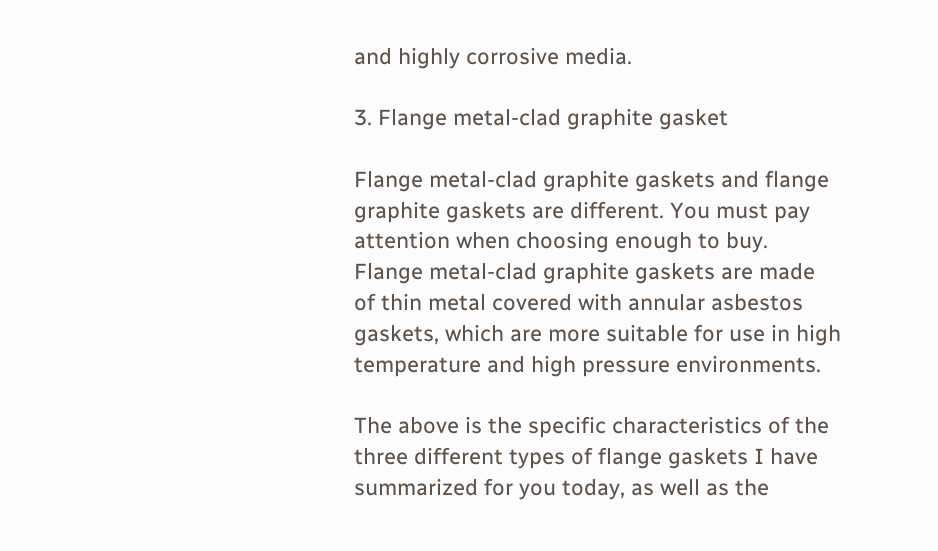and highly corrosive media.

3. Flange metal-clad graphite gasket

Flange metal-clad graphite gaskets and flange graphite gaskets are different. You must pay attention when choosing enough to buy. Flange metal-clad graphite gaskets are made of thin metal covered with annular asbestos gaskets, which are more suitable for use in high temperature and high pressure environments.

The above is the specific characteristics of the three different types of flange gaskets I have summarized for you today, as well as the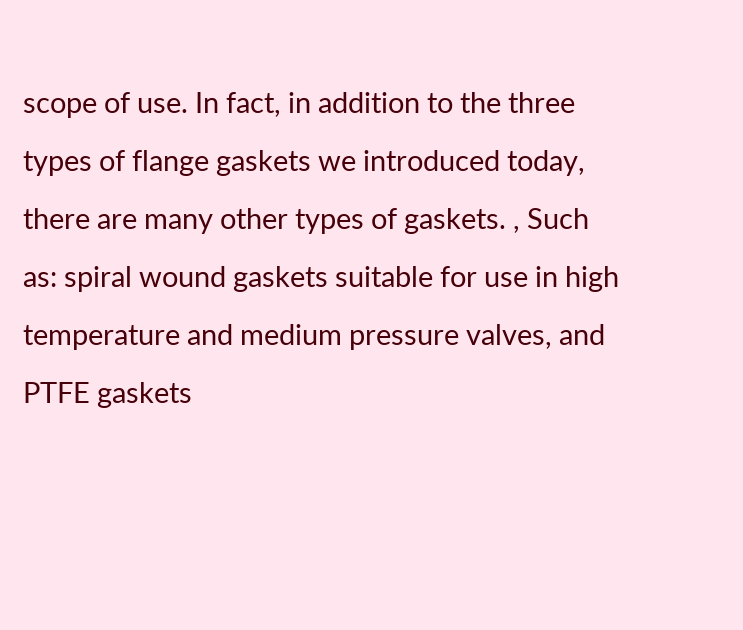scope of use. In fact, in addition to the three types of flange gaskets we introduced today, there are many other types of gaskets. , Such as: spiral wound gaskets suitable for use in high temperature and medium pressure valves, and PTFE gaskets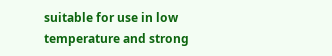suitable for use in low temperature and strong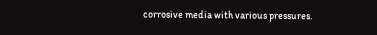corrosive media with various pressures.